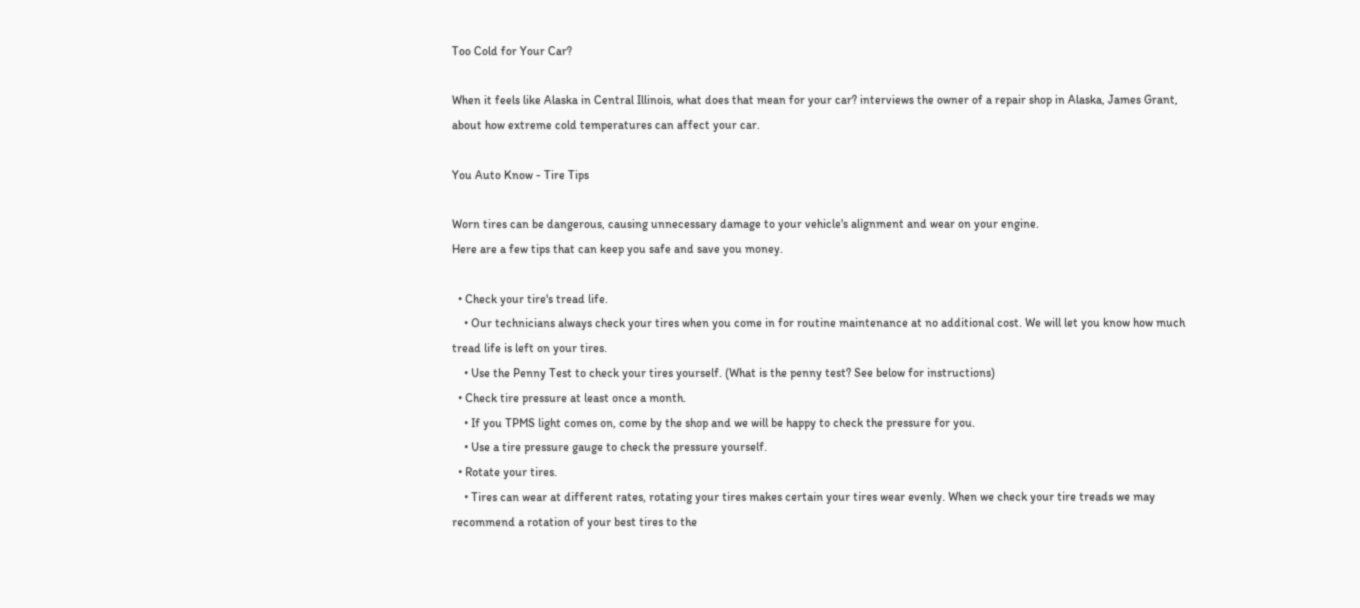Too Cold for Your Car?

When it feels like Alaska in Central Illinois, what does that mean for your car? interviews the owner of a repair shop in Alaska, James Grant, about how extreme cold temperatures can affect your car.

You Auto Know - Tire Tips

Worn tires can be dangerous, causing unnecessary damage to your vehicle's alignment and wear on your engine.
Here are a few tips that can keep you safe and save you money.

  • Check your tire's tread life.
    • Our technicians always check your tires when you come in for routine maintenance at no additional cost. We will let you know how much tread life is left on your tires.
    • Use the Penny Test to check your tires yourself. (What is the penny test? See below for instructions)
  • Check tire pressure at least once a month.
    • If you TPMS light comes on, come by the shop and we will be happy to check the pressure for you.
    • Use a tire pressure gauge to check the pressure yourself.
  • Rotate your tires.
    • Tires can wear at different rates, rotating your tires makes certain your tires wear evenly. When we check your tire treads we may recommend a rotation of your best tires to the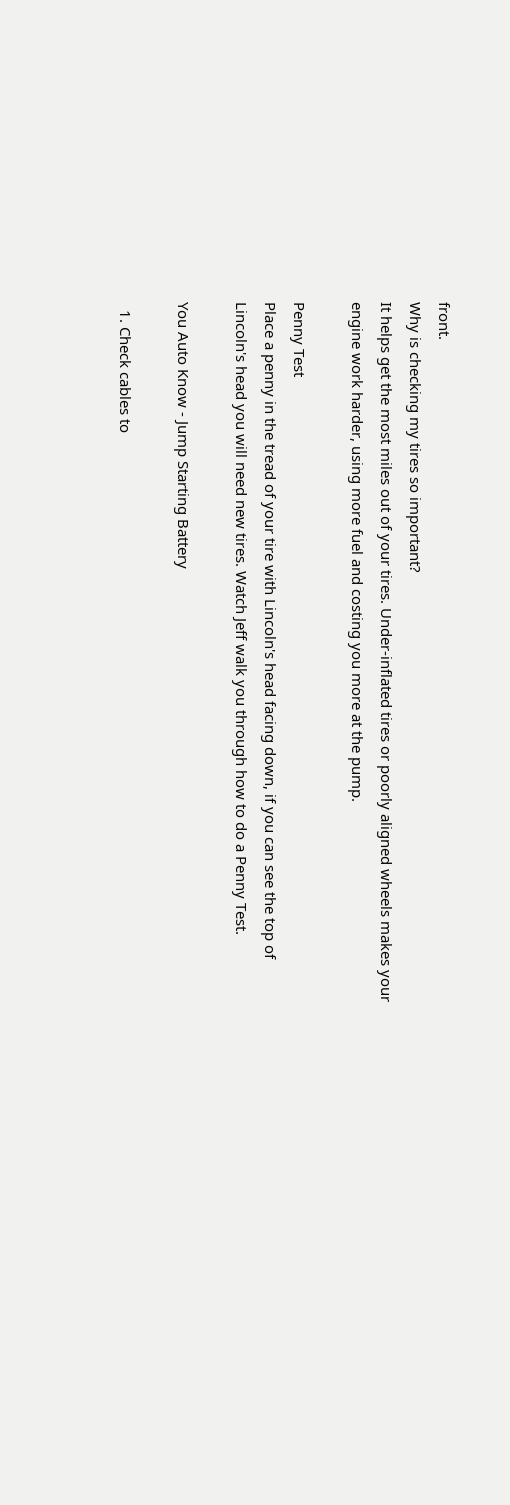front.
Why is checking my tires so important?
It helps get the most miles out of your tires. Under-inflated tires or poorly aligned wheels makes your engine work harder, using more fuel and costing you more at the pump.

Penny Test
Place a penny in the tread of your tire with Lincoln's head facing down, if you can see the top of Lincoln's head you will need new tires. Watch Jeff walk you through how to do a Penny Test.

You Auto Know - Jump Starting Battery

  1. Check cables to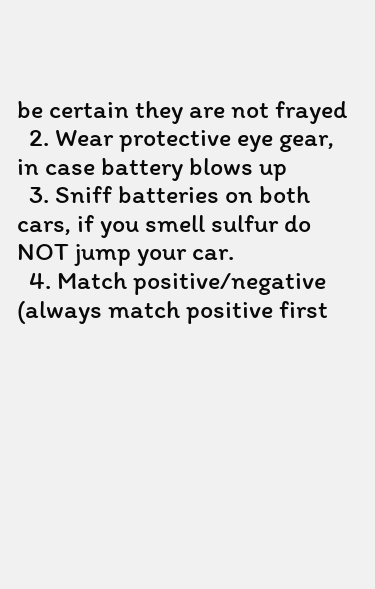be certain they are not frayed
  2. Wear protective eye gear, in case battery blows up
  3. Sniff batteries on both cars, if you smell sulfur do NOT jump your car.
  4. Match positive/negative (always match positive first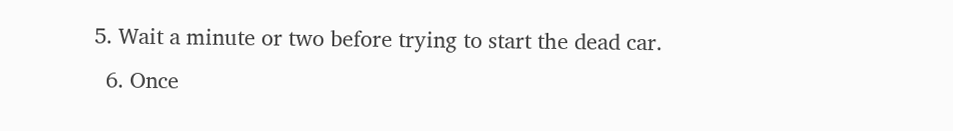5. Wait a minute or two before trying to start the dead car.
  6. Once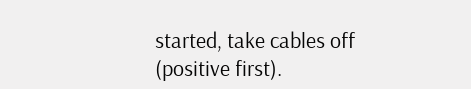started, take cables off (positive first).